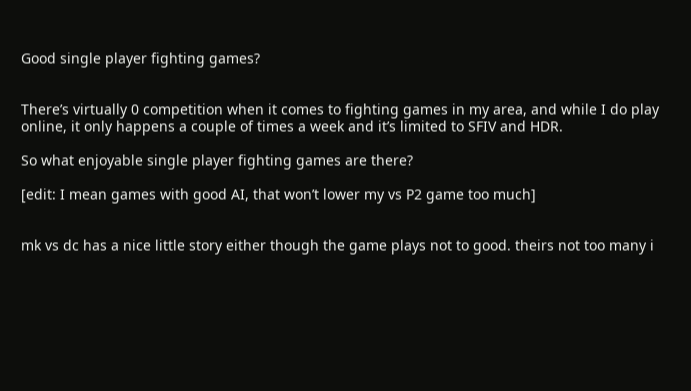Good single player fighting games?


There’s virtually 0 competition when it comes to fighting games in my area, and while I do play online, it only happens a couple of times a week and it’s limited to SFIV and HDR.

So what enjoyable single player fighting games are there?

[edit: I mean games with good AI, that won’t lower my vs P2 game too much]


mk vs dc has a nice little story either though the game plays not to good. theirs not too many i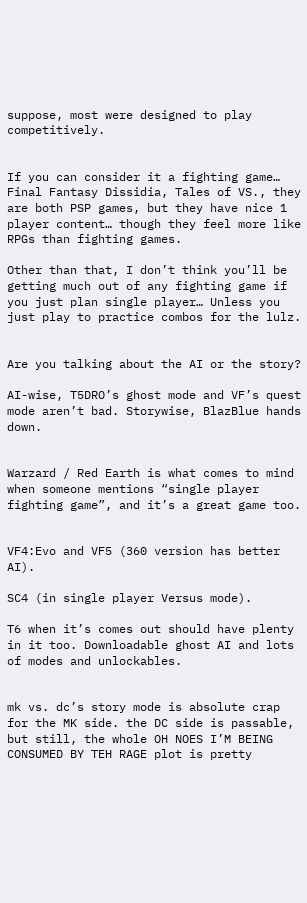suppose, most were designed to play competitively.


If you can consider it a fighting game… Final Fantasy Dissidia, Tales of VS., they are both PSP games, but they have nice 1 player content… though they feel more like RPGs than fighting games.

Other than that, I don’t think you’ll be getting much out of any fighting game if you just plan single player… Unless you just play to practice combos for the lulz.


Are you talking about the AI or the story?

AI-wise, T5DRO’s ghost mode and VF’s quest mode aren’t bad. Storywise, BlazBlue hands down.


Warzard / Red Earth is what comes to mind when someone mentions “single player fighting game”, and it’s a great game too.


VF4:Evo and VF5 (360 version has better AI).

SC4 (in single player Versus mode).

T6 when it’s comes out should have plenty in it too. Downloadable ghost AI and lots of modes and unlockables.


mk vs. dc’s story mode is absolute crap for the MK side. the DC side is passable, but still, the whole OH NOES I’M BEING CONSUMED BY TEH RAGE plot is pretty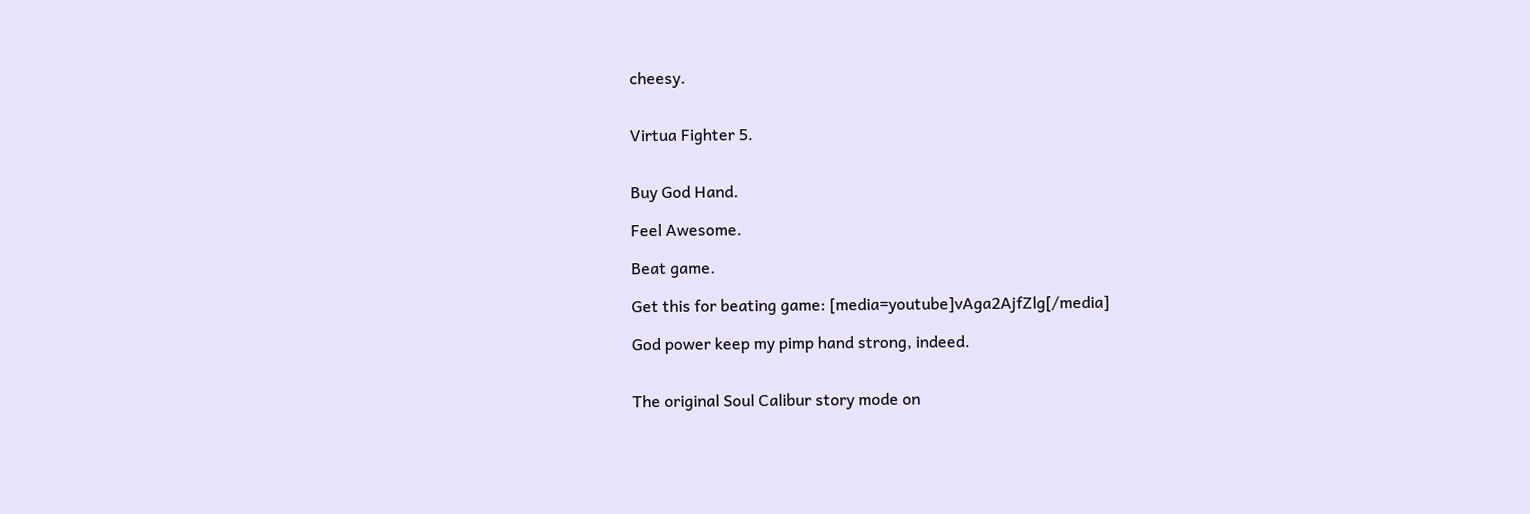cheesy.


Virtua Fighter 5.


Buy God Hand.

Feel Awesome.

Beat game.

Get this for beating game: [media=youtube]vAga2AjfZlg[/media]

God power keep my pimp hand strong, indeed.


The original Soul Calibur story mode on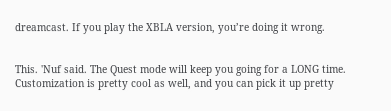dreamcast. If you play the XBLA version, you’re doing it wrong.


This. 'Nuf said. The Quest mode will keep you going for a LONG time. Customization is pretty cool as well, and you can pick it up pretty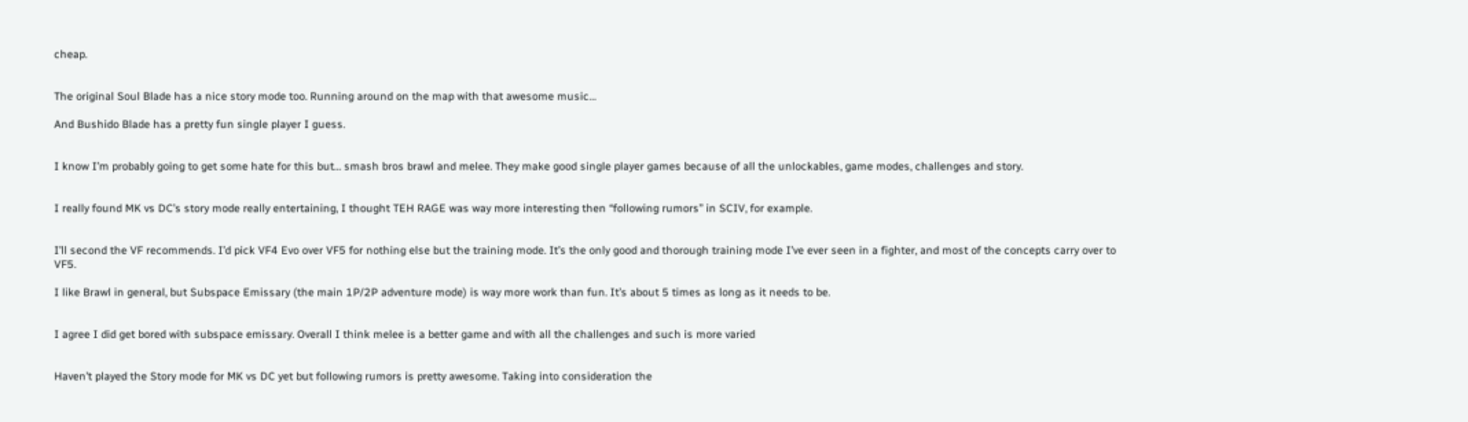cheap.


The original Soul Blade has a nice story mode too. Running around on the map with that awesome music…

And Bushido Blade has a pretty fun single player I guess.


I know I’m probably going to get some hate for this but… smash bros brawl and melee. They make good single player games because of all the unlockables, game modes, challenges and story.


I really found MK vs DC’s story mode really entertaining, I thought TEH RAGE was way more interesting then “following rumors” in SCIV, for example.


I’ll second the VF recommends. I’d pick VF4 Evo over VF5 for nothing else but the training mode. It’s the only good and thorough training mode I’ve ever seen in a fighter, and most of the concepts carry over to VF5.

I like Brawl in general, but Subspace Emissary (the main 1P/2P adventure mode) is way more work than fun. It’s about 5 times as long as it needs to be.


I agree I did get bored with subspace emissary. Overall I think melee is a better game and with all the challenges and such is more varied


Haven’t played the Story mode for MK vs DC yet but following rumors is pretty awesome. Taking into consideration the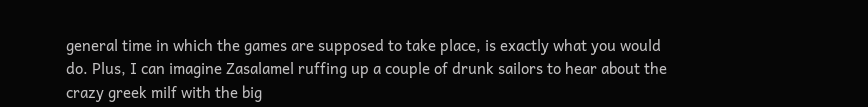general time in which the games are supposed to take place, is exactly what you would do. Plus, I can imagine Zasalamel ruffing up a couple of drunk sailors to hear about the crazy greek milf with the big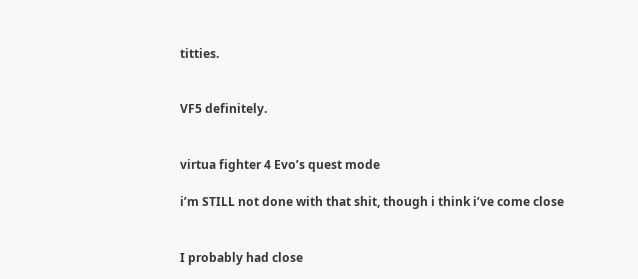titties.


VF5 definitely.


virtua fighter 4 Evo’s quest mode

i’m STILL not done with that shit, though i think i’ve come close


I probably had close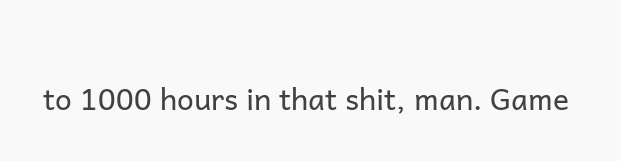to 1000 hours in that shit, man. Game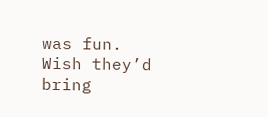was fun. Wish they’d bring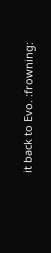it back to Evo. :frowning: